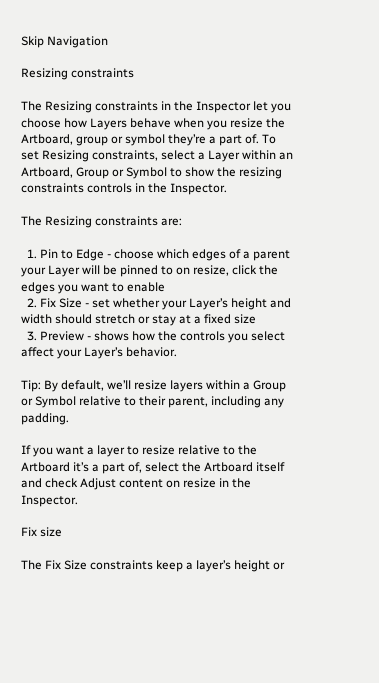Skip Navigation

Resizing constraints

The Resizing constraints in the Inspector let you choose how Layers behave when you resize the Artboard, group or symbol they’re a part of. To set Resizing constraints, select a Layer within an Artboard, Group or Symbol to show the resizing constraints controls in the Inspector.

The Resizing constraints are:

  1. Pin to Edge - choose which edges of a parent your Layer will be pinned to on resize, click the edges you want to enable
  2. Fix Size - set whether your Layer’s height and width should stretch or stay at a fixed size
  3. Preview - shows how the controls you select affect your Layer’s behavior.

Tip: By default, we’ll resize layers within a Group or Symbol relative to their parent, including any padding.

If you want a layer to resize relative to the Artboard it’s a part of, select the Artboard itself and check Adjust content on resize in the Inspector.

Fix size

The Fix Size constraints keep a layer’s height or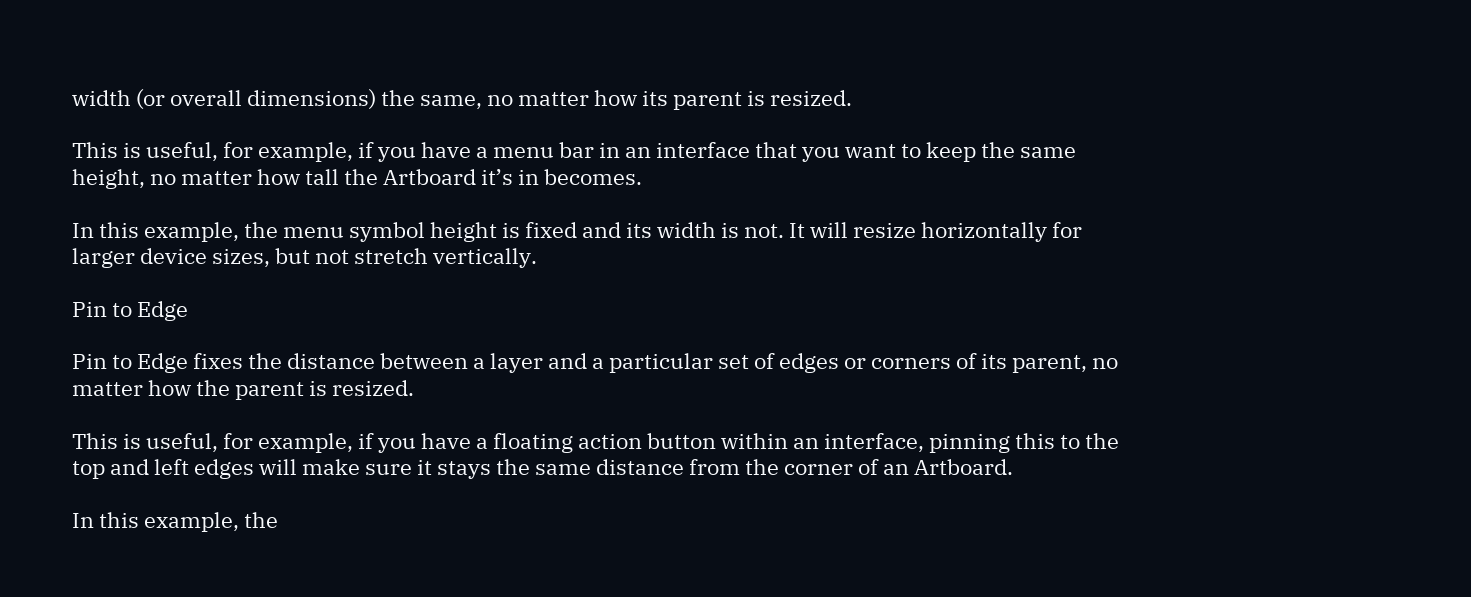width (or overall dimensions) the same, no matter how its parent is resized.

This is useful, for example, if you have a menu bar in an interface that you want to keep the same height, no matter how tall the Artboard it’s in becomes.

In this example, the menu symbol height is fixed and its width is not. It will resize horizontally for larger device sizes, but not stretch vertically.

Pin to Edge

Pin to Edge fixes the distance between a layer and a particular set of edges or corners of its parent, no matter how the parent is resized.

This is useful, for example, if you have a floating action button within an interface, pinning this to the top and left edges will make sure it stays the same distance from the corner of an Artboard.

In this example, the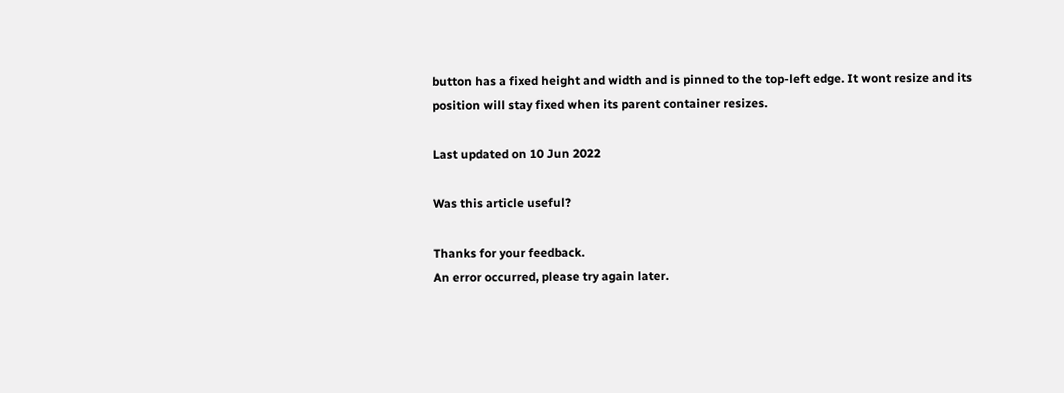button has a fixed height and width and is pinned to the top-left edge. It wont resize and its position will stay fixed when its parent container resizes.

Last updated on 10 Jun 2022

Was this article useful?

Thanks for your feedback.
An error occurred, please try again later.